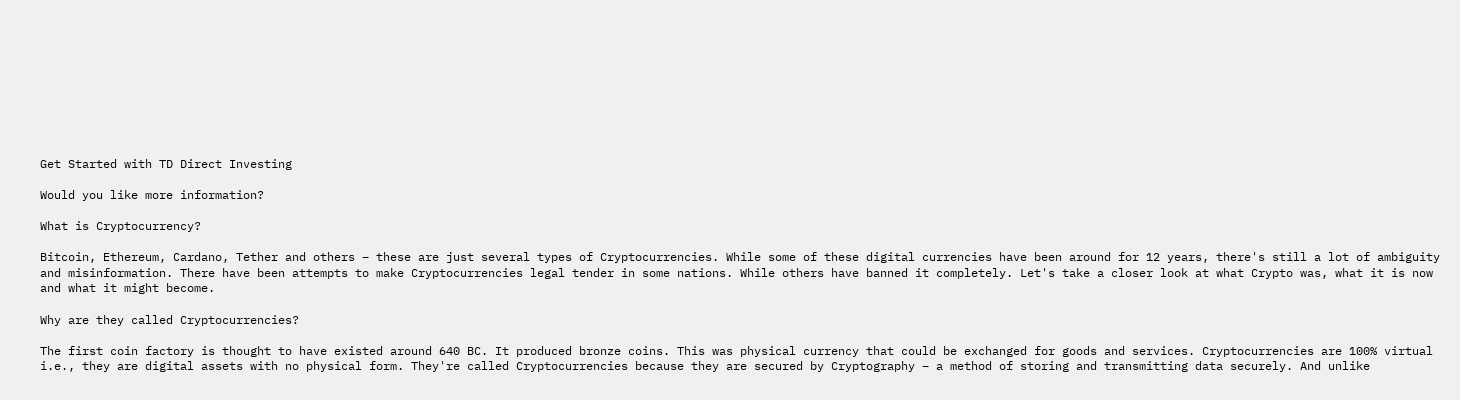Get Started with TD Direct Investing

Would you like more information?

What is Cryptocurrency?

Bitcoin, Ethereum, Cardano, Tether and others – these are just several types of Cryptocurrencies. While some of these digital currencies have been around for 12 years, there's still a lot of ambiguity and misinformation. There have been attempts to make Cryptocurrencies legal tender in some nations. While others have banned it completely. Let's take a closer look at what Crypto was, what it is now and what it might become.

Why are they called Cryptocurrencies?

The first coin factory is thought to have existed around 640 BC. It produced bronze coins. This was physical currency that could be exchanged for goods and services. Cryptocurrencies are 100% virtual i.e., they are digital assets with no physical form. They're called Cryptocurrencies because they are secured by Cryptography – a method of storing and transmitting data securely. And unlike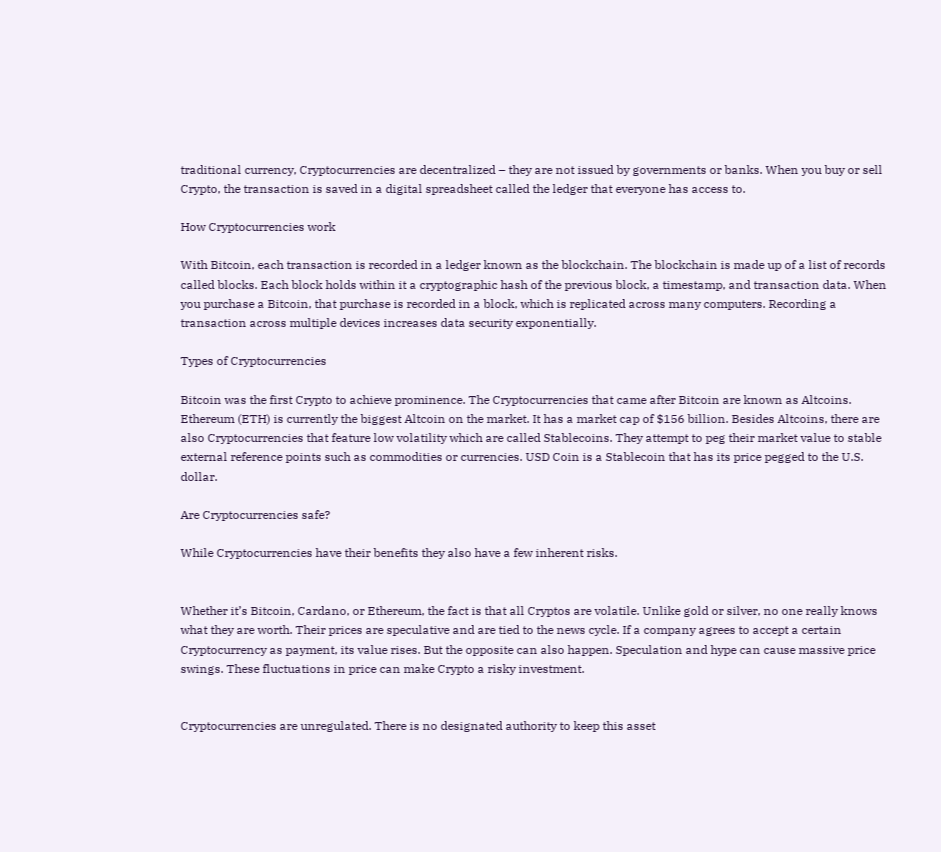traditional currency, Cryptocurrencies are decentralized – they are not issued by governments or banks. When you buy or sell Crypto, the transaction is saved in a digital spreadsheet called the ledger that everyone has access to.

How Cryptocurrencies work

With Bitcoin, each transaction is recorded in a ledger known as the blockchain. The blockchain is made up of a list of records called blocks. Each block holds within it a cryptographic hash of the previous block, a timestamp, and transaction data. When you purchase a Bitcoin, that purchase is recorded in a block, which is replicated across many computers. Recording a transaction across multiple devices increases data security exponentially.

Types of Cryptocurrencies

Bitcoin was the first Crypto to achieve prominence. The Cryptocurrencies that came after Bitcoin are known as Altcoins. Ethereum (ETH) is currently the biggest Altcoin on the market. It has a market cap of $156 billion. Besides Altcoins, there are also Cryptocurrencies that feature low volatility which are called Stablecoins. They attempt to peg their market value to stable external reference points such as commodities or currencies. USD Coin is a Stablecoin that has its price pegged to the U.S. dollar.

Are Cryptocurrencies safe?

While Cryptocurrencies have their benefits they also have a few inherent risks.


Whether it’s Bitcoin, Cardano, or Ethereum, the fact is that all Cryptos are volatile. Unlike gold or silver, no one really knows what they are worth. Their prices are speculative and are tied to the news cycle. If a company agrees to accept a certain Cryptocurrency as payment, its value rises. But the opposite can also happen. Speculation and hype can cause massive price swings. These fluctuations in price can make Crypto a risky investment.


Cryptocurrencies are unregulated. There is no designated authority to keep this asset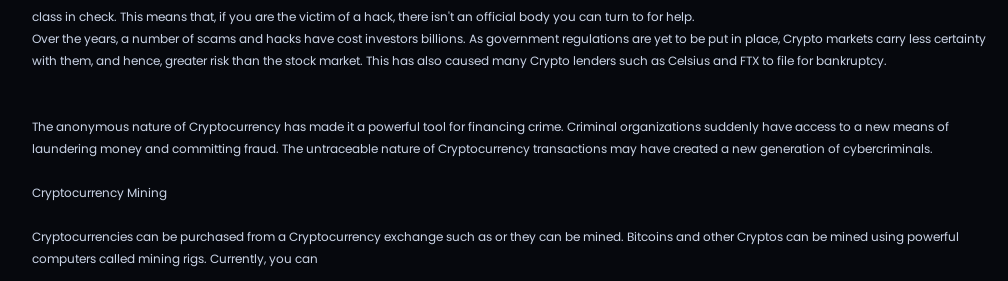class in check. This means that, if you are the victim of a hack, there isn't an official body you can turn to for help.
Over the years, a number of scams and hacks have cost investors billions. As government regulations are yet to be put in place, Crypto markets carry less certainty with them, and hence, greater risk than the stock market. This has also caused many Crypto lenders such as Celsius and FTX to file for bankruptcy.


The anonymous nature of Cryptocurrency has made it a powerful tool for financing crime. Criminal organizations suddenly have access to a new means of laundering money and committing fraud. The untraceable nature of Cryptocurrency transactions may have created a new generation of cybercriminals.

Cryptocurrency Mining

Cryptocurrencies can be purchased from a Cryptocurrency exchange such as or they can be mined. Bitcoins and other Cryptos can be mined using powerful computers called mining rigs. Currently, you can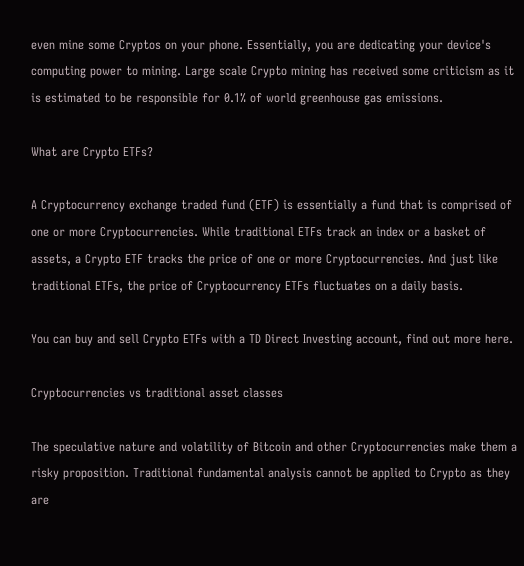even mine some Cryptos on your phone. Essentially, you are dedicating your device's computing power to mining. Large scale Crypto mining has received some criticism as it is estimated to be responsible for 0.1% of world greenhouse gas emissions.

What are Crypto ETFs?

A Cryptocurrency exchange traded fund (ETF) is essentially a fund that is comprised of one or more Cryptocurrencies. While traditional ETFs track an index or a basket of assets, a Crypto ETF tracks the price of one or more Cryptocurrencies. And just like traditional ETFs, the price of Cryptocurrency ETFs fluctuates on a daily basis.

You can buy and sell Crypto ETFs with a TD Direct Investing account, find out more here.

Cryptocurrencies vs traditional asset classes

The speculative nature and volatility of Bitcoin and other Cryptocurrencies make them a risky proposition. Traditional fundamental analysis cannot be applied to Crypto as they are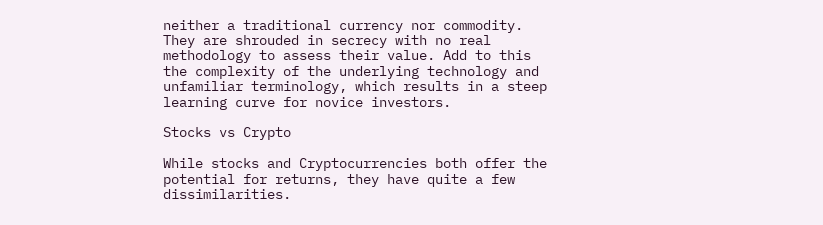neither a traditional currency nor commodity. They are shrouded in secrecy with no real methodology to assess their value. Add to this the complexity of the underlying technology and unfamiliar terminology, which results in a steep learning curve for novice investors.

Stocks vs Crypto

While stocks and Cryptocurrencies both offer the potential for returns, they have quite a few dissimilarities.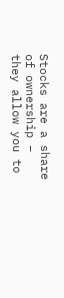Stocks are a share of ownership – they allow you to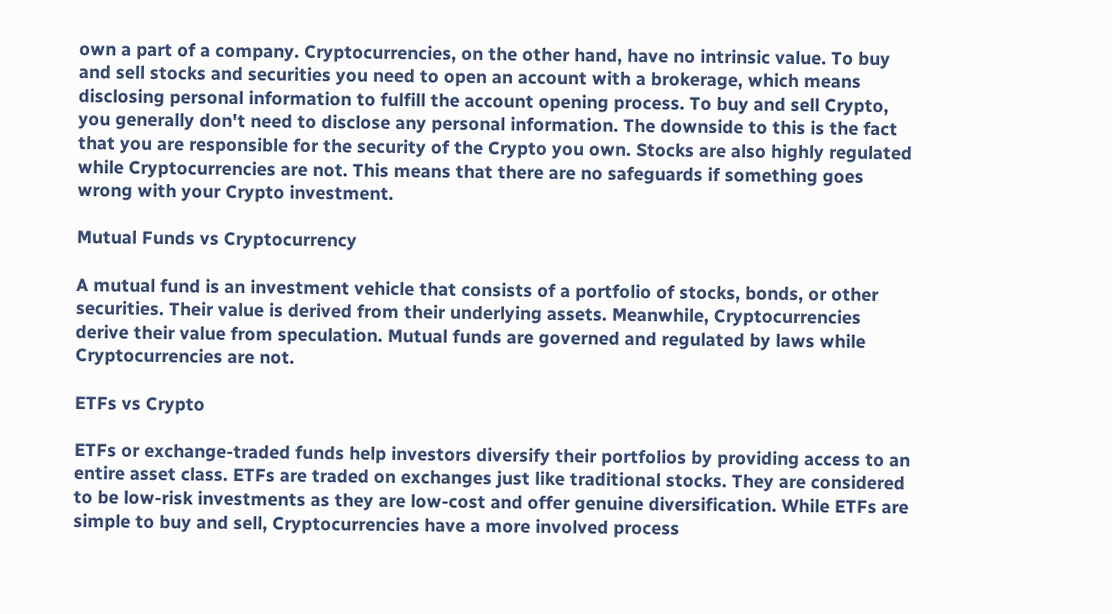own a part of a company. Cryptocurrencies, on the other hand, have no intrinsic value. To buy and sell stocks and securities you need to open an account with a brokerage, which means disclosing personal information to fulfill the account opening process. To buy and sell Crypto, you generally don't need to disclose any personal information. The downside to this is the fact that you are responsible for the security of the Crypto you own. Stocks are also highly regulated while Cryptocurrencies are not. This means that there are no safeguards if something goes wrong with your Crypto investment.

Mutual Funds vs Cryptocurrency

A mutual fund is an investment vehicle that consists of a portfolio of stocks, bonds, or other securities. Their value is derived from their underlying assets. Meanwhile, Cryptocurrencies derive their value from speculation. Mutual funds are governed and regulated by laws while Cryptocurrencies are not.

ETFs vs Crypto

ETFs or exchange-traded funds help investors diversify their portfolios by providing access to an entire asset class. ETFs are traded on exchanges just like traditional stocks. They are considered to be low-risk investments as they are low-cost and offer genuine diversification. While ETFs are simple to buy and sell, Cryptocurrencies have a more involved process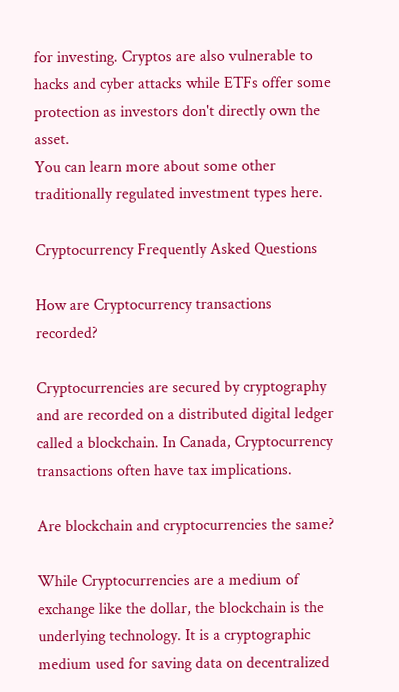for investing. Cryptos are also vulnerable to hacks and cyber attacks while ETFs offer some protection as investors don't directly own the asset.
You can learn more about some other traditionally regulated investment types here.

Cryptocurrency Frequently Asked Questions

How are Cryptocurrency transactions recorded?

Cryptocurrencies are secured by cryptography and are recorded on a distributed digital ledger called a blockchain. In Canada, Cryptocurrency transactions often have tax implications.

Are blockchain and cryptocurrencies the same?

While Cryptocurrencies are a medium of exchange like the dollar, the blockchain is the underlying technology. It is a cryptographic medium used for saving data on decentralized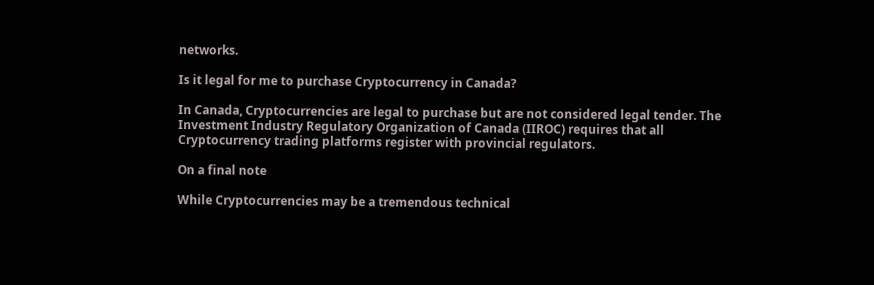networks.

Is it legal for me to purchase Cryptocurrency in Canada?

In Canada, Cryptocurrencies are legal to purchase but are not considered legal tender. The Investment Industry Regulatory Organization of Canada (IIROC) requires that all Cryptocurrency trading platforms register with provincial regulators.

On a final note

While Cryptocurrencies may be a tremendous technical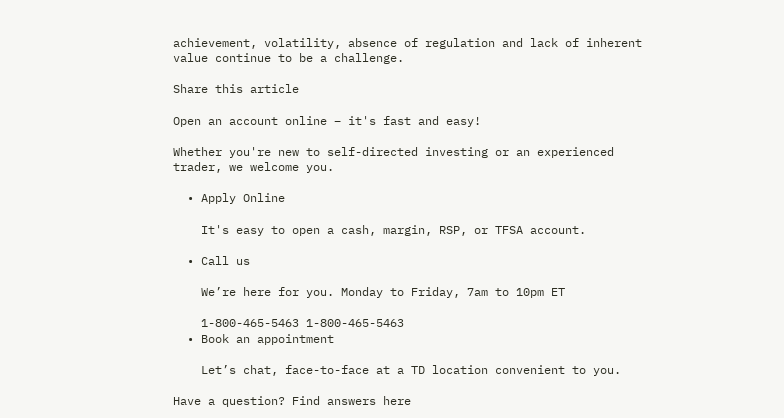achievement, volatility, absence of regulation and lack of inherent value continue to be a challenge.

Share this article

Open an account online – it's fast and easy!

Whether you're new to self-directed investing or an experienced trader, we welcome you.

  • Apply Online

    It's easy to open a cash, margin, RSP, or TFSA account.

  • Call us

    We’re here for you. Monday to Friday, 7am to 10pm ET

    1-800-465-5463 1-800-465-5463
  • Book an appointment

    Let’s chat, face-to-face at a TD location convenient to you.

Have a question? Find answers here